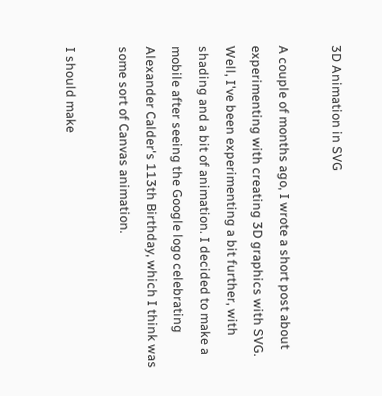3D Animation in SVG

A couple of months ago, I wrote a short post about experimenting with creating 3D graphics with SVG. Well, I've been experimenting a bit further, with shading and a bit of animation. I decided to make a mobile after seeing the Google logo celebrating Alexander Calder's 113th Birthday, which I think was some sort of Canvas animation.

I should make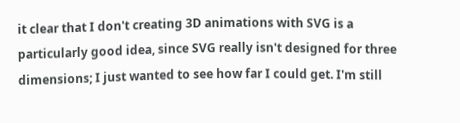it clear that I don't creating 3D animations with SVG is a particularly good idea, since SVG really isn't designed for three dimensions; I just wanted to see how far I could get. I'm still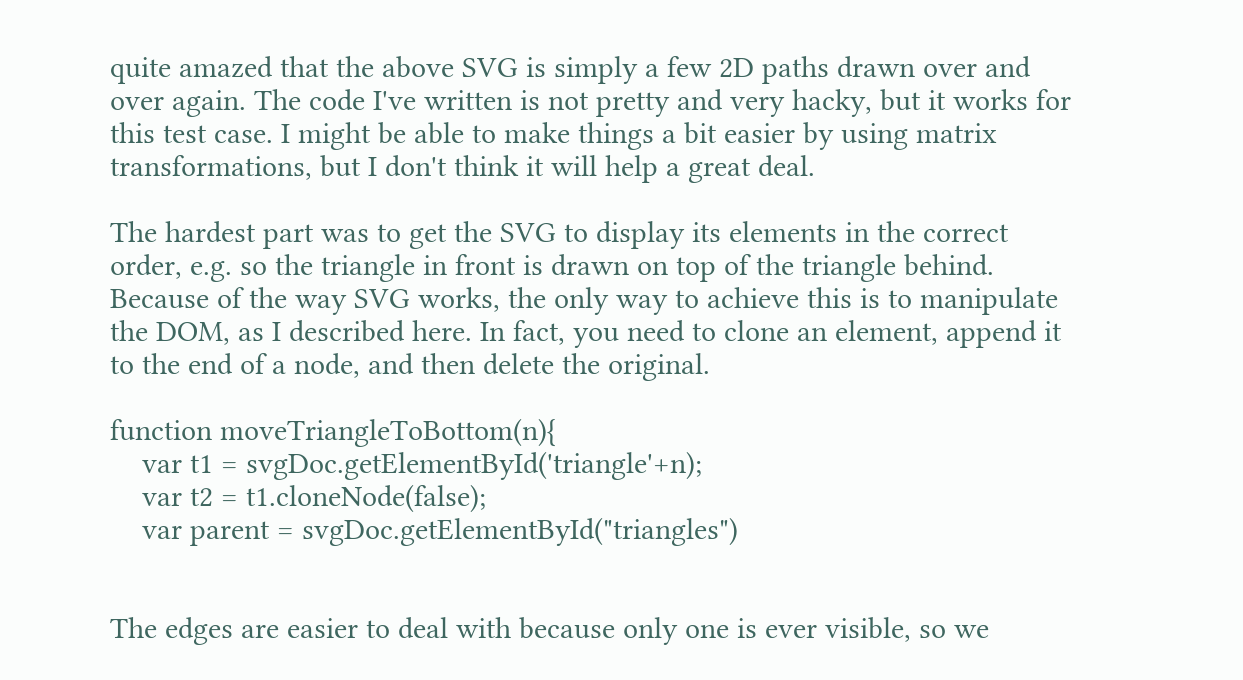quite amazed that the above SVG is simply a few 2D paths drawn over and over again. The code I've written is not pretty and very hacky, but it works for this test case. I might be able to make things a bit easier by using matrix transformations, but I don't think it will help a great deal.

The hardest part was to get the SVG to display its elements in the correct order, e.g. so the triangle in front is drawn on top of the triangle behind. Because of the way SVG works, the only way to achieve this is to manipulate the DOM, as I described here. In fact, you need to clone an element, append it to the end of a node, and then delete the original.

function moveTriangleToBottom(n){
    var t1 = svgDoc.getElementById('triangle'+n);
    var t2 = t1.cloneNode(false);
    var parent = svgDoc.getElementById("triangles")


The edges are easier to deal with because only one is ever visible, so we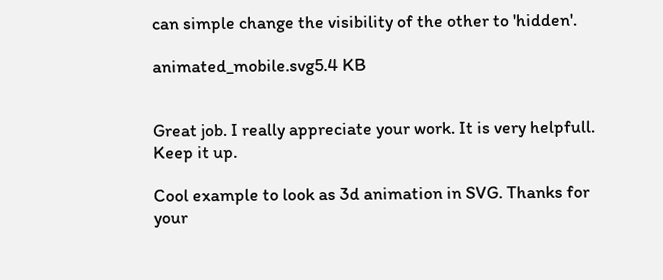can simple change the visibility of the other to 'hidden'.

animated_mobile.svg5.4 KB


Great job. I really appreciate your work. It is very helpfull. Keep it up.

Cool example to look as 3d animation in SVG. Thanks for your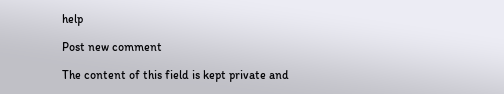help

Post new comment

The content of this field is kept private and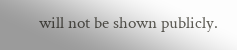will not be shown publicly.